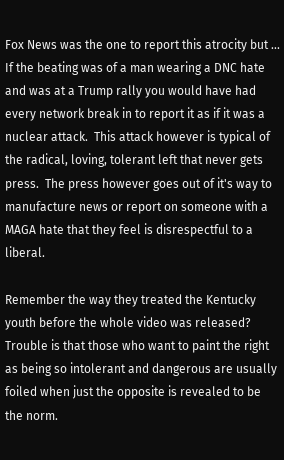Fox News was the one to report this atrocity but ...  If the beating was of a man wearing a DNC hate and was at a Trump rally you would have had every network break in to report it as if it was a nuclear attack.  This attack however is typical of the radical, loving, tolerant left that never gets press.  The press however goes out of it's way to manufacture news or report on someone with a MAGA hate that they feel is disrespectful to a liberal.

Remember the way they treated the Kentucky youth before the whole video was released?  Trouble is that those who want to paint the right as being so intolerant and dangerous are usually foiled when just the opposite is revealed to be the norm.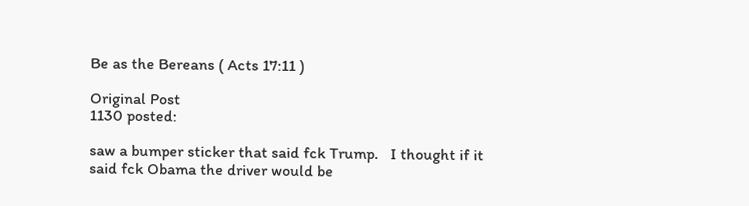Be as the Bereans ( Acts 17:11 )

Original Post
1130 posted:

saw a bumper sticker that said fck Trump.   I thought if it said fck Obama the driver would be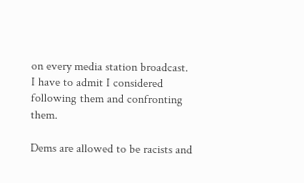on every media station broadcast.   I have to admit I considered following them and confronting them.

Dems are allowed to be racists and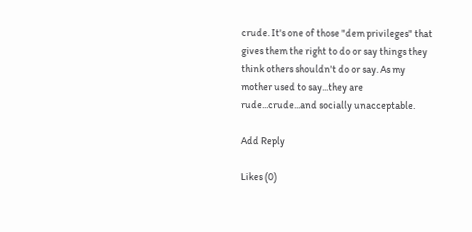crude. It's one of those "dem privileges" that gives them the right to do or say things they think others shouldn't do or say. As my mother used to say...they are rude...crude...and socially unacceptable.

Add Reply

Likes (0)